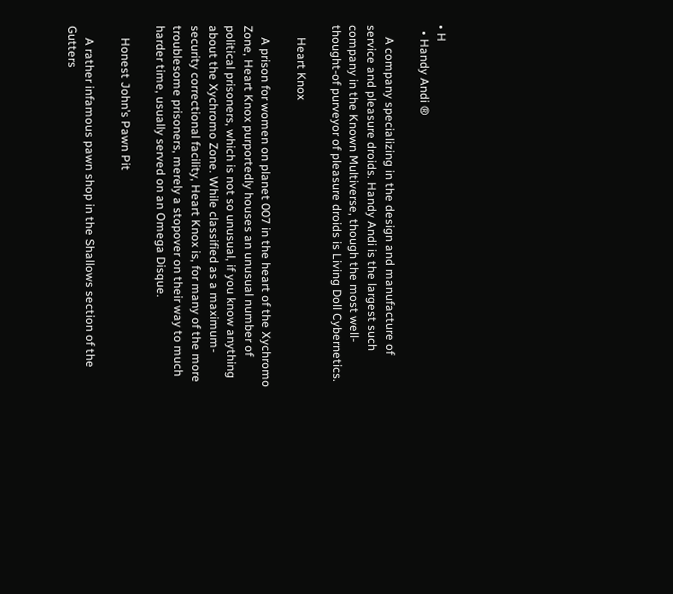• H
  • Handy Andi ®

    A company specializing in the design and manufacture of service and pleasure droids. Handy Andi is the largest such company in the Known Multiverse, though the most well-thought-of purveyor of pleasure droids is Living Doll Cybernetics.

    Heart Knox

    A prison for women on planet 007 in the heart of the Xychromo Zone, Heart Knox purportedly houses an unusual number of political prisoners, which is not so unusual, if you know anything about the Xychromo Zone. While classified as a maximum-security correctional facility, Heart Knox is, for many of the more troublesome prisoners, merely a stopover on their way to much harder time, usually served on an Omega Disque.

    Honest John’s Pawn Pit

    A rather infamous pawn shop in the Shallows section of the Gutters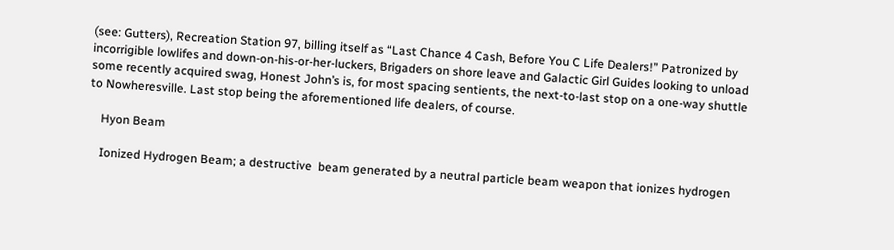(see: Gutters), Recreation Station 97, billing itself as “Last Chance 4 Cash, Before You C Life Dealers!” Patronized by incorrigible lowlifes and down-on-his-or-her-luckers, Brigaders on shore leave and Galactic Girl Guides looking to unload some recently acquired swag, Honest John’s is, for most spacing sentients, the next-to-last stop on a one-way shuttle to Nowheresville. Last stop being the aforementioned life dealers, of course.

    Hyon Beam

    Ionized Hydrogen Beam; a destructive  beam generated by a neutral particle beam weapon that ionizes hydrogen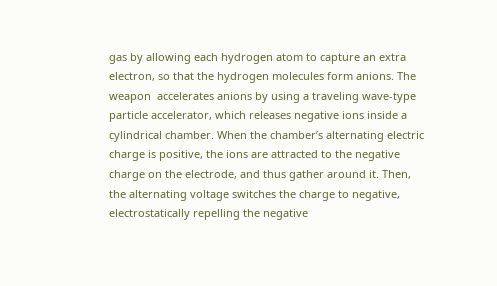gas by allowing each hydrogen atom to capture an extra electron, so that the hydrogen molecules form anions. The weapon  accelerates anions by using a traveling wave-type particle accelerator, which releases negative ions inside a cylindrical chamber. When the chamber’s alternating electric charge is positive, the ions are attracted to the negative charge on the electrode, and thus gather around it. Then, the alternating voltage switches the charge to negative, electrostatically repelling the negative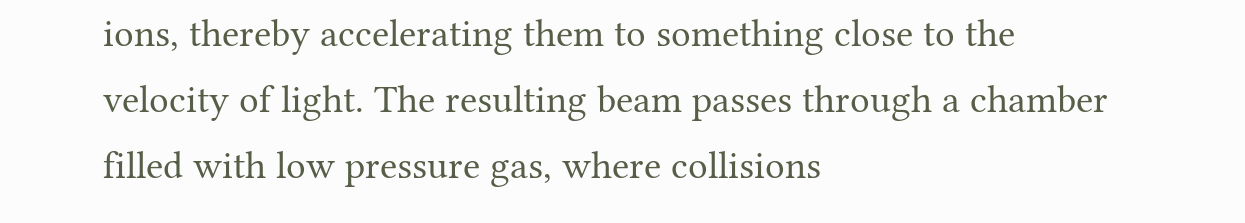ions, thereby accelerating them to something close to the velocity of light. The resulting beam passes through a chamber filled with low pressure gas, where collisions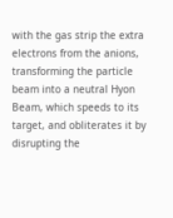with the gas strip the extra electrons from the anions, transforming the particle beam into a neutral Hyon Beam, which speeds to its target, and obliterates it by disrupting the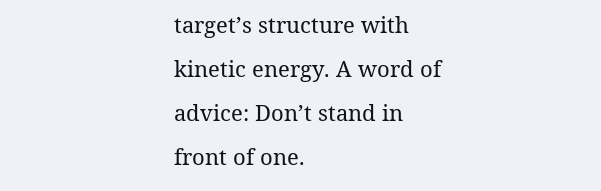target’s structure with kinetic energy. A word of advice: Don’t stand in front of one.